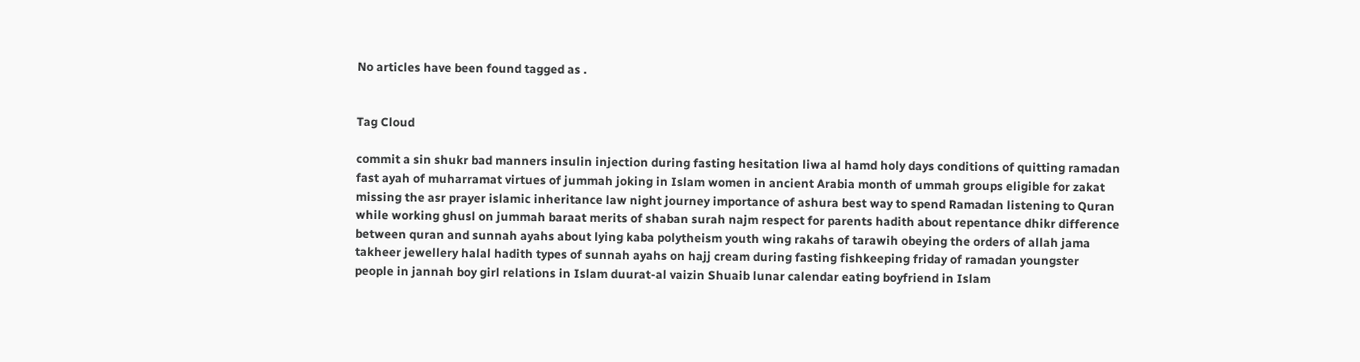No articles have been found tagged as .


Tag Cloud

commit a sin shukr bad manners insulin injection during fasting hesitation liwa al hamd holy days conditions of quitting ramadan fast ayah of muharramat virtues of jummah joking in Islam women in ancient Arabia month of ummah groups eligible for zakat missing the asr prayer islamic inheritance law night journey importance of ashura best way to spend Ramadan listening to Quran while working ghusl on jummah baraat merits of shaban surah najm respect for parents hadith about repentance dhikr difference between quran and sunnah ayahs about lying kaba polytheism youth wing rakahs of tarawih obeying the orders of allah jama takheer jewellery halal hadith types of sunnah ayahs on hajj cream during fasting fishkeeping friday of ramadan youngster people in jannah boy girl relations in Islam duurat-al vaizin Shuaib lunar calendar eating boyfriend in Islam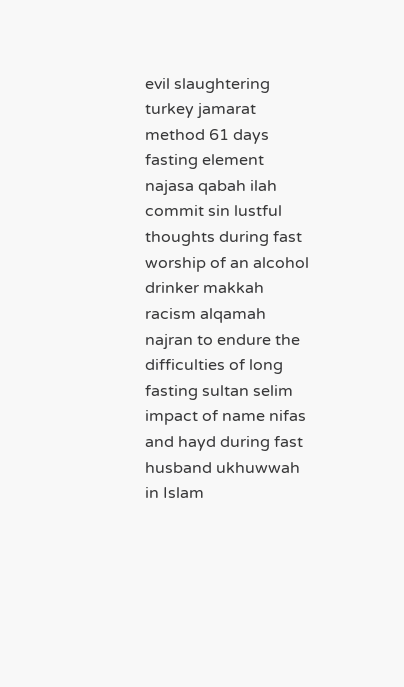evil slaughtering turkey jamarat method 61 days fasting element najasa qabah ilah commit sin lustful thoughts during fast worship of an alcohol drinker makkah racism alqamah najran to endure the difficulties of long fasting sultan selim impact of name nifas and hayd during fast husband ukhuwwah in Islam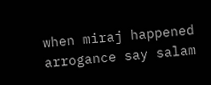when miraj happened arrogance say salam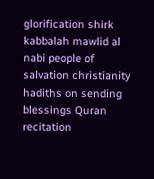glorification shirk kabbalah mawlid al nabi people of salvation christianity hadiths on sending blessings Quran recitation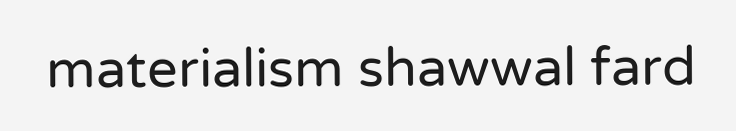materialism shawwal fard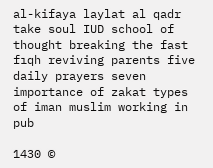al-kifaya laylat al qadr take soul IUD school of thought breaking the fast fıqh reviving parents five daily prayers seven importance of zakat types of iman muslim working in pub

1430 ©